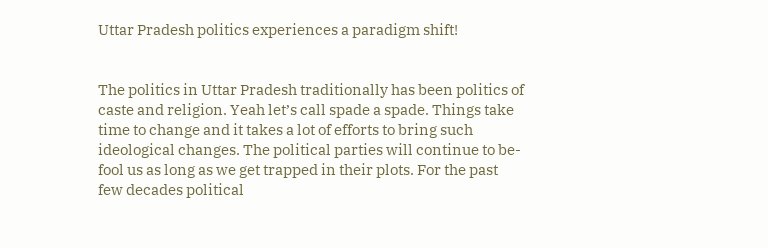Uttar Pradesh politics experiences a paradigm shift!


The politics in Uttar Pradesh traditionally has been politics of caste and religion. Yeah let’s call spade a spade. Things take time to change and it takes a lot of efforts to bring such ideological changes. The political parties will continue to be-fool us as long as we get trapped in their plots. For the past few decades political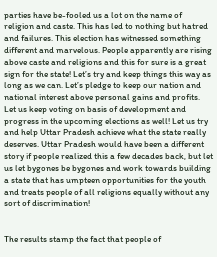parties have be-fooled us a lot on the name of religion and caste. This has led to nothing but hatred and failures. This election has witnessed something different and marvelous. People apparently are rising above caste and religions and this for sure is a great sign for the state! Let’s try and keep things this way as long as we can. Let’s pledge to keep our nation and national interest above personal gains and profits. Let us keep voting on basis of development and progress in the upcoming elections as well! Let us try and help Uttar Pradesh achieve what the state really deserves. Uttar Pradesh would have been a different story if people realized this a few decades back, but let us let bygones be bygones and work towards building a state that has umpteen opportunities for the youth and treats people of all religions equally without any sort of discrimination!


The results stamp the fact that people of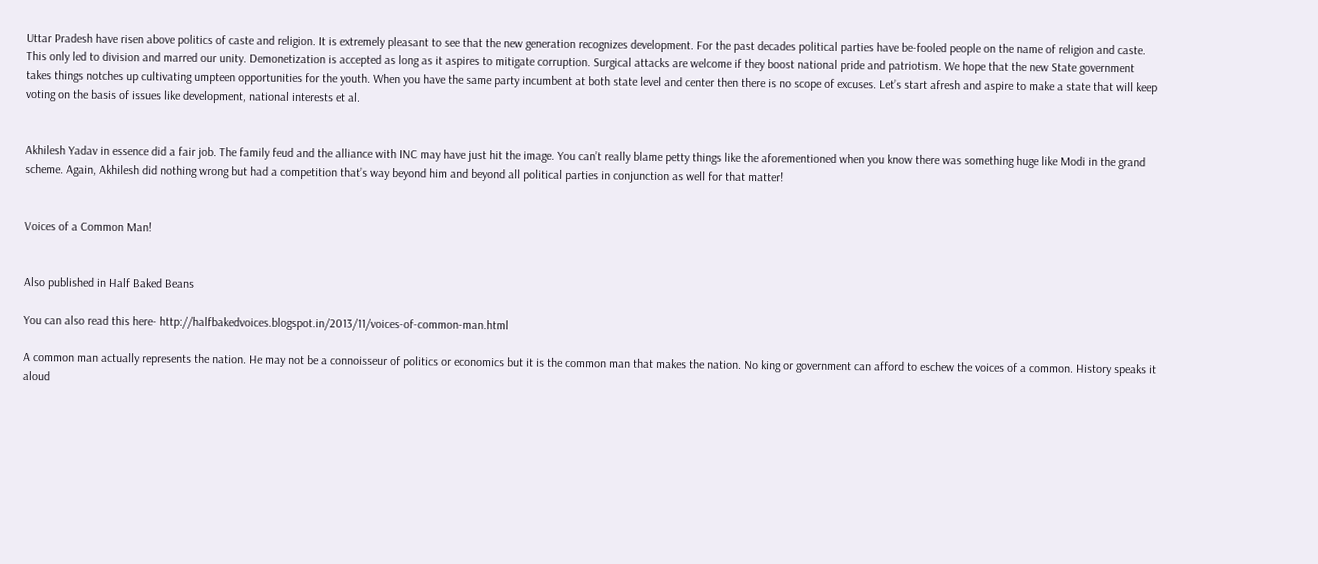Uttar Pradesh have risen above politics of caste and religion. It is extremely pleasant to see that the new generation recognizes development. For the past decades political parties have be-fooled people on the name of religion and caste. This only led to division and marred our unity. Demonetization is accepted as long as it aspires to mitigate corruption. Surgical attacks are welcome if they boost national pride and patriotism. We hope that the new State government takes things notches up cultivating umpteen opportunities for the youth. When you have the same party incumbent at both state level and center then there is no scope of excuses. Let’s start afresh and aspire to make a state that will keep voting on the basis of issues like development, national interests et al.


Akhilesh Yadav in essence did a fair job. The family feud and the alliance with INC may have just hit the image. You can’t really blame petty things like the aforementioned when you know there was something huge like Modi in the grand scheme. Again, Akhilesh did nothing wrong but had a competition that’s way beyond him and beyond all political parties in conjunction as well for that matter!


Voices of a Common Man!


Also published in Half Baked Beans

You can also read this here- http://halfbakedvoices.blogspot.in/2013/11/voices-of-common-man.html

A common man actually represents the nation. He may not be a connoisseur of politics or economics but it is the common man that makes the nation. No king or government can afford to eschew the voices of a common. History speaks it aloud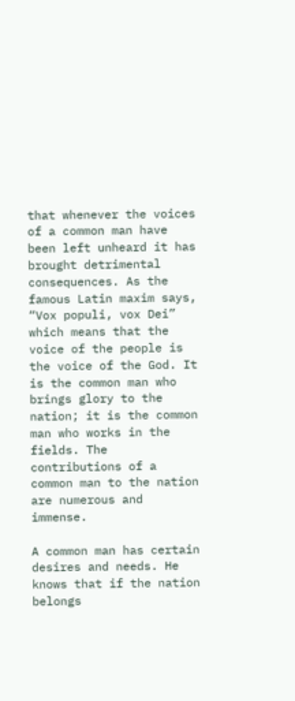that whenever the voices of a common man have been left unheard it has brought detrimental consequences. As the famous Latin maxim says, “Vox populi, vox Dei” which means that the voice of the people is the voice of the God. It is the common man who brings glory to the nation; it is the common man who works in the fields. The contributions of a common man to the nation are numerous and immense.

A common man has certain desires and needs. He knows that if the nation belongs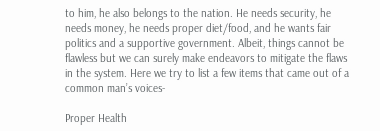to him, he also belongs to the nation. He needs security, he needs money, he needs proper diet/food, and he wants fair politics and a supportive government. Albeit, things cannot be flawless but we can surely make endeavors to mitigate the flaws in the system. Here we try to list a few items that came out of a common man’s voices-

Proper Health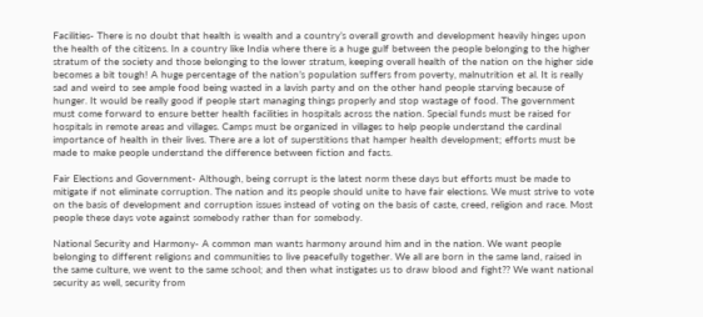Facilities- There is no doubt that health is wealth and a country’s overall growth and development heavily hinges upon the health of the citizens. In a country like India where there is a huge gulf between the people belonging to the higher stratum of the society and those belonging to the lower stratum, keeping overall health of the nation on the higher side becomes a bit tough! A huge percentage of the nation’s population suffers from poverty, malnutrition et al. It is really sad and weird to see ample food being wasted in a lavish party and on the other hand people starving because of hunger. It would be really good if people start managing things properly and stop wastage of food. The government must come forward to ensure better health facilities in hospitals across the nation. Special funds must be raised for hospitals in remote areas and villages. Camps must be organized in villages to help people understand the cardinal importance of health in their lives. There are a lot of superstitions that hamper health development; efforts must be made to make people understand the difference between fiction and facts.

Fair Elections and Government- Although, being corrupt is the latest norm these days but efforts must be made to mitigate if not eliminate corruption. The nation and its people should unite to have fair elections. We must strive to vote on the basis of development and corruption issues instead of voting on the basis of caste, creed, religion and race. Most people these days vote against somebody rather than for somebody.

National Security and Harmony- A common man wants harmony around him and in the nation. We want people belonging to different religions and communities to live peacefully together. We all are born in the same land, raised in the same culture, we went to the same school; and then what instigates us to draw blood and fight?? We want national security as well, security from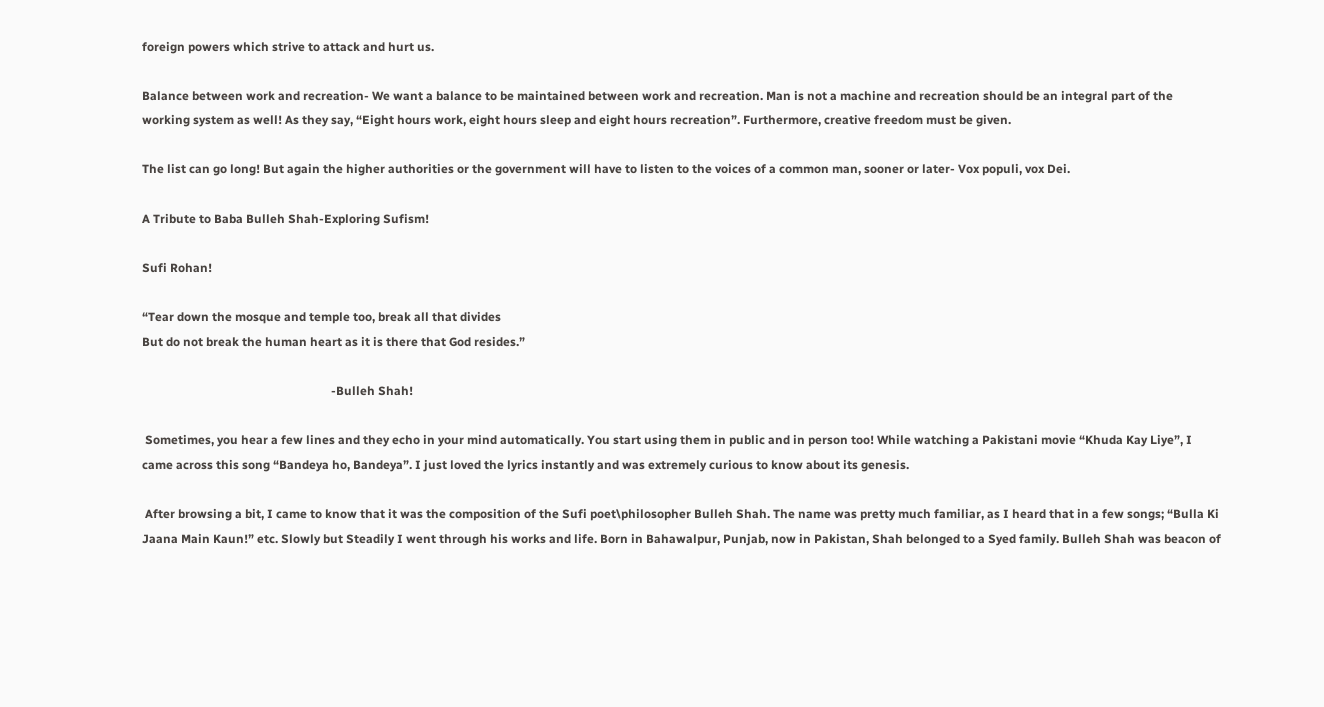foreign powers which strive to attack and hurt us.

Balance between work and recreation- We want a balance to be maintained between work and recreation. Man is not a machine and recreation should be an integral part of the working system as well! As they say, “Eight hours work, eight hours sleep and eight hours recreation”. Furthermore, creative freedom must be given.

The list can go long! But again the higher authorities or the government will have to listen to the voices of a common man, sooner or later- Vox populi, vox Dei.

A Tribute to Baba Bulleh Shah-Exploring Sufism!

Sufi Rohan!

“Tear down the mosque and temple too, break all that divides
But do not break the human heart as it is there that God resides.”

                                                               -Bulleh Shah!

 Sometimes, you hear a few lines and they echo in your mind automatically. You start using them in public and in person too! While watching a Pakistani movie “Khuda Kay Liye”, I came across this song “Bandeya ho, Bandeya”. I just loved the lyrics instantly and was extremely curious to know about its genesis.

 After browsing a bit, I came to know that it was the composition of the Sufi poet\philosopher Bulleh Shah. The name was pretty much familiar, as I heard that in a few songs; “Bulla Ki Jaana Main Kaun!” etc. Slowly but Steadily I went through his works and life. Born in Bahawalpur, Punjab, now in Pakistan, Shah belonged to a Syed family. Bulleh Shah was beacon of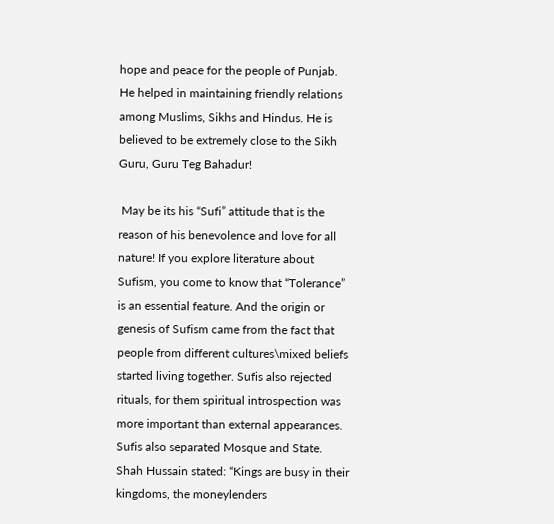hope and peace for the people of Punjab. He helped in maintaining friendly relations among Muslims, Sikhs and Hindus. He is believed to be extremely close to the Sikh Guru, Guru Teg Bahadur!

 May be its his “Sufi” attitude that is the reason of his benevolence and love for all nature! If you explore literature about Sufism, you come to know that “Tolerance” is an essential feature. And the origin or genesis of Sufism came from the fact that people from different cultures\mixed beliefs started living together. Sufis also rejected rituals, for them spiritual introspection was more important than external appearances. Sufis also separated Mosque and State. Shah Hussain stated: “Kings are busy in their kingdoms, the moneylenders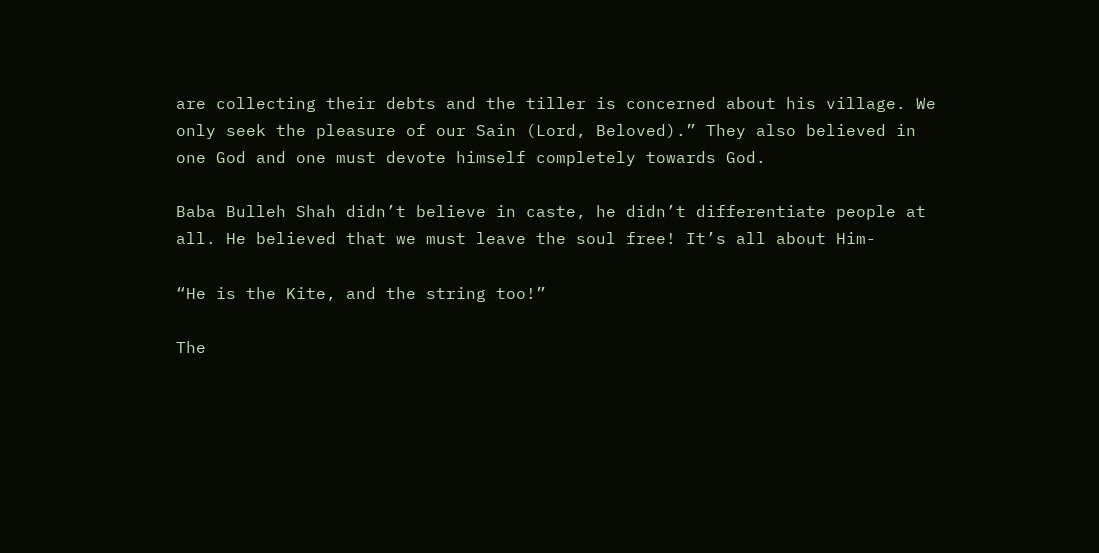are collecting their debts and the tiller is concerned about his village. We only seek the pleasure of our Sain (Lord, Beloved).” They also believed in one God and one must devote himself completely towards God.

Baba Bulleh Shah didn’t believe in caste, he didn’t differentiate people at all. He believed that we must leave the soul free! It’s all about Him-

“He is the Kite, and the string too!”

The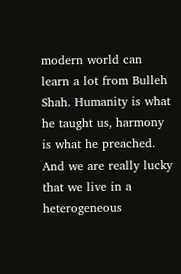modern world can learn a lot from Bulleh Shah. Humanity is what he taught us, harmony is what he preached. And we are really lucky that we live in a heterogeneous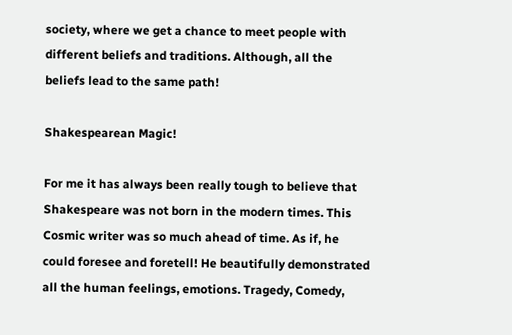society, where we get a chance to meet people with different beliefs and traditions. Although, all the beliefs lead to the same path!

Shakespearean Magic!

For me it has always been really tough to believe that Shakespeare was not born in the modern times. This Cosmic writer was so much ahead of time. As if, he could foresee and foretell! He beautifully demonstrated all the human feelings, emotions. Tragedy, Comedy,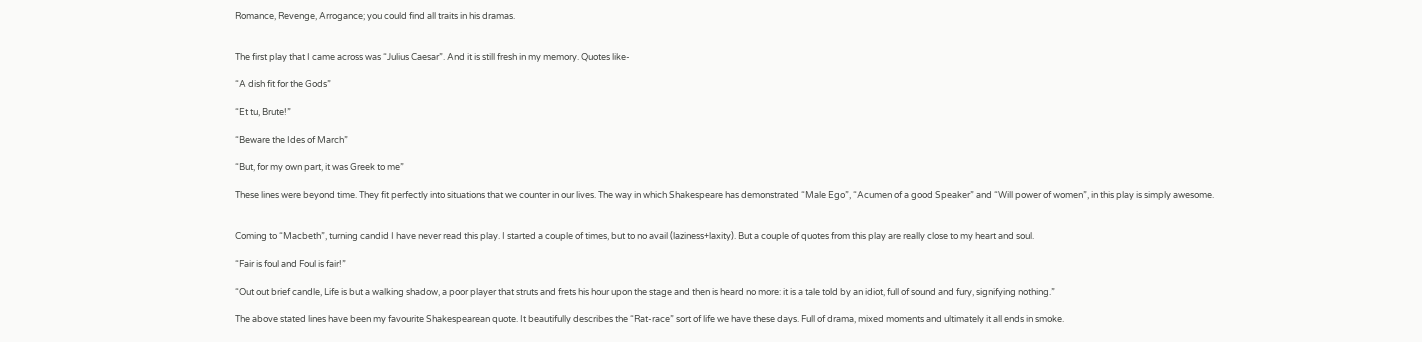Romance, Revenge, Arrogance; you could find all traits in his dramas.


The first play that I came across was “Julius Caesar”. And it is still fresh in my memory. Quotes like-

“A dish fit for the Gods”

“Et tu, Brute!”

“Beware the Ides of March”

“But, for my own part, it was Greek to me”

These lines were beyond time. They fit perfectly into situations that we counter in our lives. The way in which Shakespeare has demonstrated “Male Ego”, “Acumen of a good Speaker” and “Will power of women”, in this play is simply awesome.


Coming to “Macbeth”, turning candid I have never read this play. I started a couple of times, but to no avail (laziness+laxity). But a couple of quotes from this play are really close to my heart and soul.

“Fair is foul and Foul is fair!”

“Out out brief candle, Life is but a walking shadow, a poor player that struts and frets his hour upon the stage and then is heard no more: it is a tale told by an idiot, full of sound and fury, signifying nothing.”

The above stated lines have been my favourite Shakespearean quote. It beautifully describes the “Rat-race” sort of life we have these days. Full of drama, mixed moments and ultimately it all ends in smoke.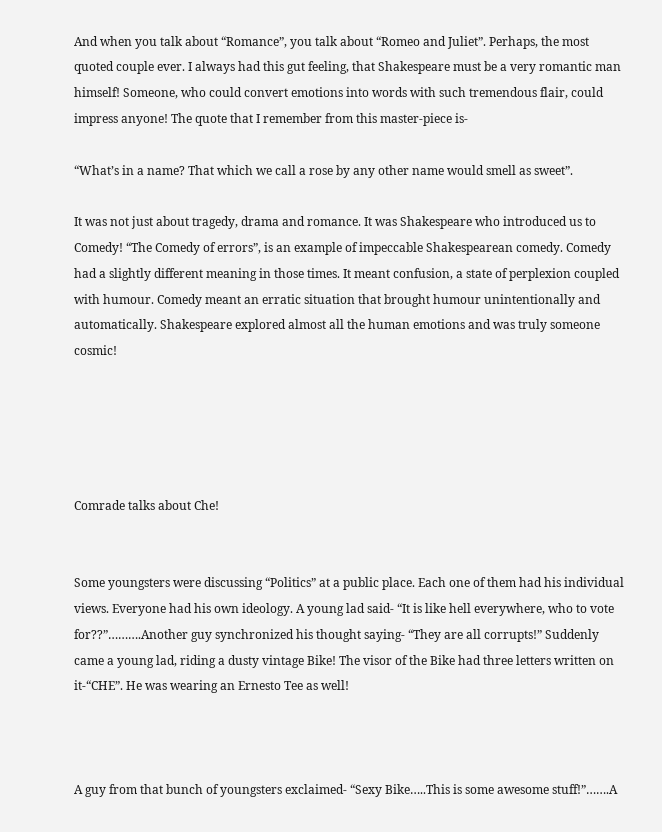And when you talk about “Romance”, you talk about “Romeo and Juliet”. Perhaps, the most quoted couple ever. I always had this gut feeling, that Shakespeare must be a very romantic man himself! Someone, who could convert emotions into words with such tremendous flair, could impress anyone! The quote that I remember from this master-piece is-

“What’s in a name? That which we call a rose by any other name would smell as sweet”.

It was not just about tragedy, drama and romance. It was Shakespeare who introduced us to Comedy! “The Comedy of errors”, is an example of impeccable Shakespearean comedy. Comedy had a slightly different meaning in those times. It meant confusion, a state of perplexion coupled with humour. Comedy meant an erratic situation that brought humour unintentionally and automatically. Shakespeare explored almost all the human emotions and was truly someone cosmic!





Comrade talks about Che!


Some youngsters were discussing “Politics” at a public place. Each one of them had his individual views. Everyone had his own ideology. A young lad said- “It is like hell everywhere, who to vote for??”……….Another guy synchronized his thought saying- “They are all corrupts!” Suddenly came a young lad, riding a dusty vintage Bike! The visor of the Bike had three letters written on it-“CHE”. He was wearing an Ernesto Tee as well!



A guy from that bunch of youngsters exclaimed- “Sexy Bike…..This is some awesome stuff!”…….A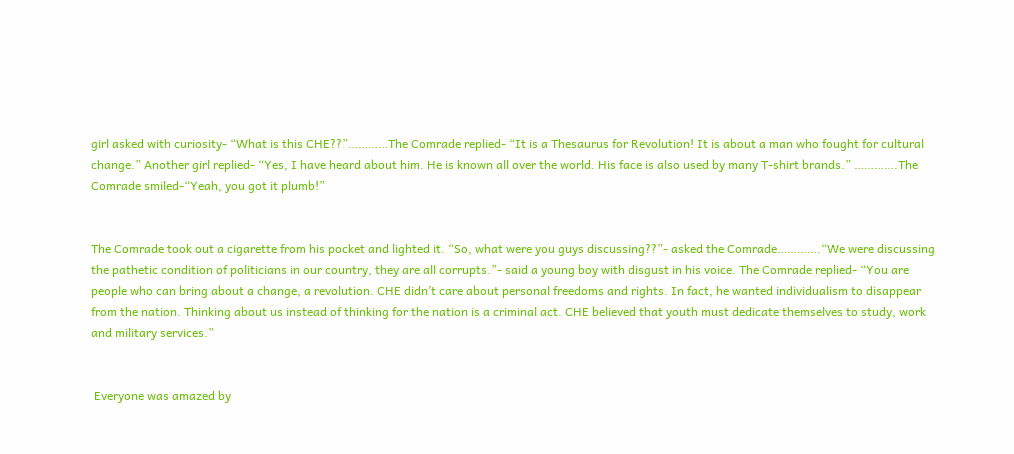girl asked with curiosity- “What is this CHE??”…………The Comrade replied- “It is a Thesaurus for Revolution! It is about a man who fought for cultural change.” Another girl replied- “Yes, I have heard about him. He is known all over the world. His face is also used by many T-shirt brands.” ………….The Comrade smiled-“Yeah, you got it plumb!”


The Comrade took out a cigarette from his pocket and lighted it. “So, what were you guys discussing??”- asked the Comrade………….“We were discussing the pathetic condition of politicians in our country, they are all corrupts.”- said a young boy with disgust in his voice. The Comrade replied- “You are people who can bring about a change, a revolution. CHE didn’t care about personal freedoms and rights. In fact, he wanted individualism to disappear from the nation. Thinking about us instead of thinking for the nation is a criminal act. CHE believed that youth must dedicate themselves to study, work and military services.”


 Everyone was amazed by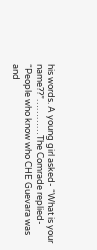his words. A young girl asked- “What is your name??”…………The Comrade replied- “People who know who CHE Guevara was and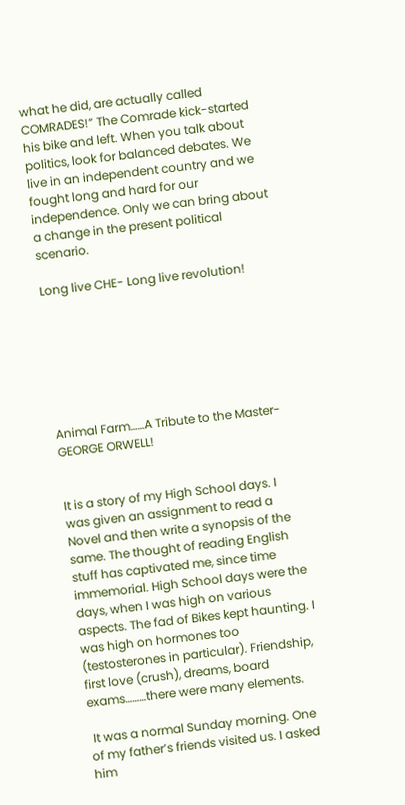what he did, are actually called COMRADES!” The Comrade kick-started his bike and left. When you talk about politics, look for balanced debates. We live in an independent country and we fought long and hard for our independence. Only we can bring about a change in the present political scenario.

Long live CHE- Long live revolution!







Animal Farm……A Tribute to the Master-GEORGE ORWELL!


It is a story of my High School days. I was given an assignment to read a Novel and then write a synopsis of the same. The thought of reading English stuff has captivated me, since time immemorial. High School days were the days, when I was high on various aspects. The fad of Bikes kept haunting. I was high on hormones too (testosterones in particular). Friendship, first love (crush), dreams, board
exams………there were many elements.

 It was a normal Sunday morning. One of my father’s friends visited us. I asked him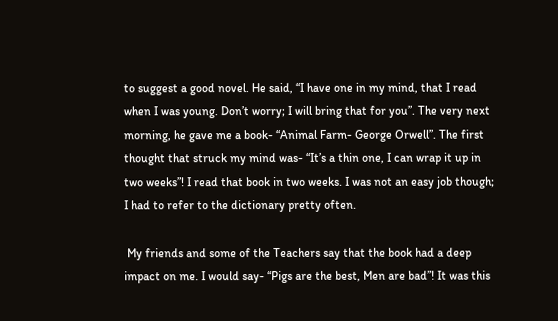to suggest a good novel. He said, “I have one in my mind, that I read when I was young. Don’t worry; I will bring that for you”. The very next morning, he gave me a book- “Animal Farm- George Orwell”. The first thought that struck my mind was- “It’s a thin one, I can wrap it up in two weeks”! I read that book in two weeks. I was not an easy job though; I had to refer to the dictionary pretty often.

 My friends and some of the Teachers say that the book had a deep impact on me. I would say- “Pigs are the best, Men are bad”! It was this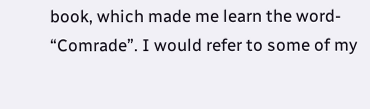book, which made me learn the word- “Comrade”. I would refer to some of my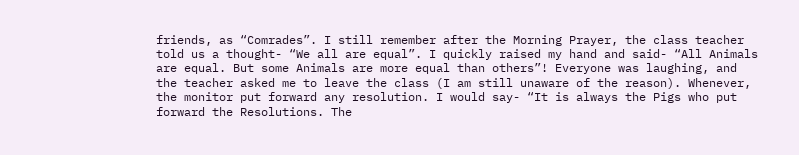friends, as “Comrades”. I still remember after the Morning Prayer, the class teacher told us a thought- “We all are equal”. I quickly raised my hand and said- “All Animals are equal. But some Animals are more equal than others”! Everyone was laughing, and the teacher asked me to leave the class (I am still unaware of the reason). Whenever, the monitor put forward any resolution. I would say- “It is always the Pigs who put forward the Resolutions. The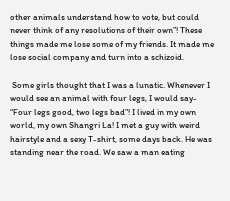other animals understand how to vote, but could never think of any resolutions of their own”! These things made me lose some of my friends. It made me lose social company and turn into a schizoid.

 Some girls thought that I was a lunatic. Whenever I would see an animal with four legs, I would say- “Four legs good, two legs bad”! I lived in my own world, my own Shangri La! I met a guy with weird hairstyle and a sexy T-shirt, some days back. He was standing near the road. We saw a man eating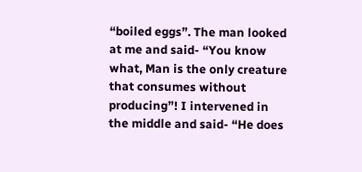“boiled eggs”. The man looked at me and said- “You know what, Man is the only creature that consumes without producing”! I intervened in the middle and said- “He does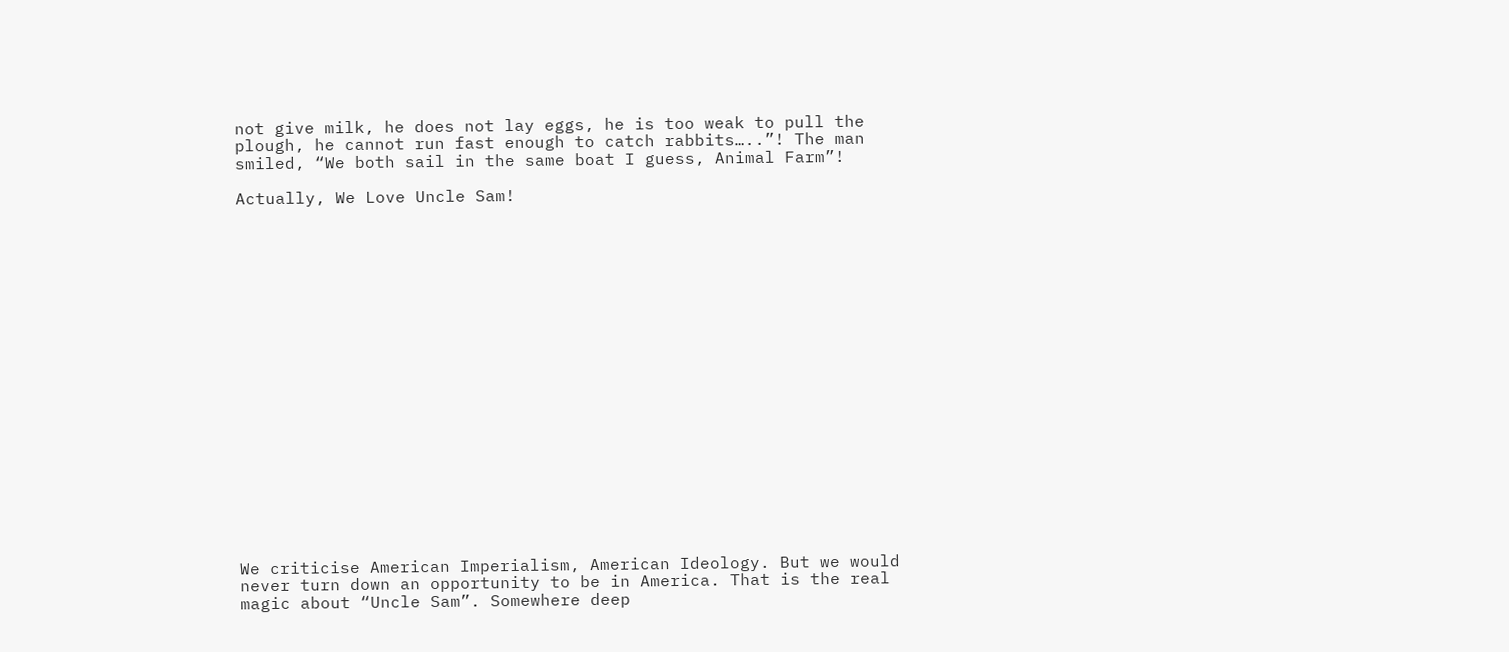not give milk, he does not lay eggs, he is too weak to pull the plough, he cannot run fast enough to catch rabbits…..”! The man smiled, “We both sail in the same boat I guess, Animal Farm”!

Actually, We Love Uncle Sam!




















We criticise American Imperialism, American Ideology. But we would never turn down an opportunity to be in America. That is the real magic about “Uncle Sam”. Somewhere deep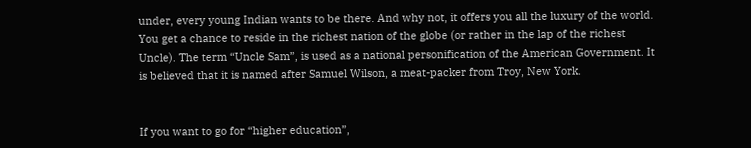under, every young Indian wants to be there. And why not, it offers you all the luxury of the world. You get a chance to reside in the richest nation of the globe (or rather in the lap of the richest Uncle). The term “Uncle Sam”, is used as a national personification of the American Government. It is believed that it is named after Samuel Wilson, a meat-packer from Troy, New York.


If you want to go for “higher education”,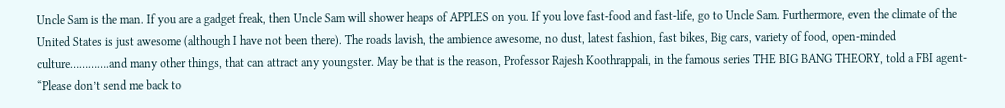Uncle Sam is the man. If you are a gadget freak, then Uncle Sam will shower heaps of APPLES on you. If you love fast-food and fast-life, go to Uncle Sam. Furthermore, even the climate of the United States is just awesome (although I have not been there). The roads lavish, the ambience awesome, no dust, latest fashion, fast bikes, Big cars, variety of food, open-minded culture………….and many other things, that can attract any youngster. May be that is the reason, Professor Rajesh Koothrappali, in the famous series THE BIG BANG THEORY, told a FBI agent- “Please don’t send me back to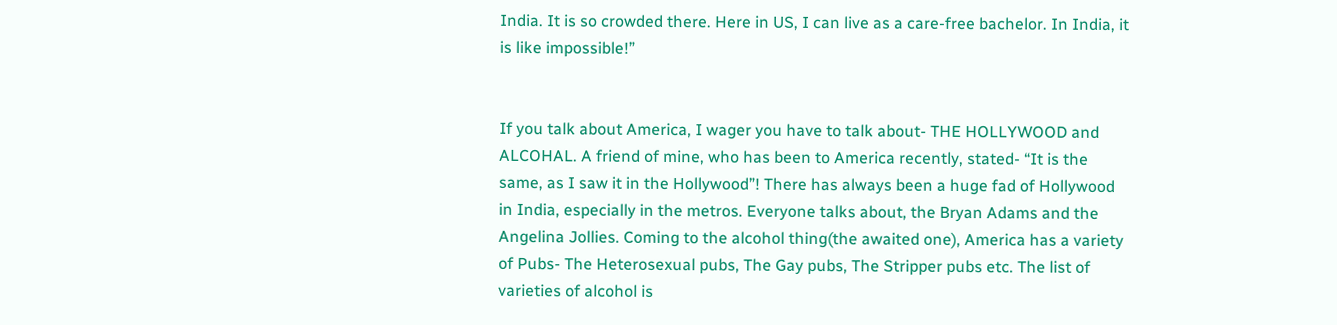India. It is so crowded there. Here in US, I can live as a care-free bachelor. In India, it is like impossible!”


If you talk about America, I wager you have to talk about- THE HOLLYWOOD and ALCOHAL. A friend of mine, who has been to America recently, stated- “It is the same, as I saw it in the Hollywood”! There has always been a huge fad of Hollywood in India, especially in the metros. Everyone talks about, the Bryan Adams and the Angelina Jollies. Coming to the alcohol thing(the awaited one), America has a variety of Pubs- The Heterosexual pubs, The Gay pubs, The Stripper pubs etc. The list of varieties of alcohol is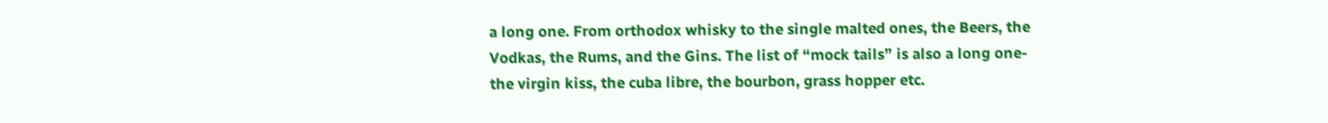a long one. From orthodox whisky to the single malted ones, the Beers, the Vodkas, the Rums, and the Gins. The list of “mock tails” is also a long one- the virgin kiss, the cuba libre, the bourbon, grass hopper etc.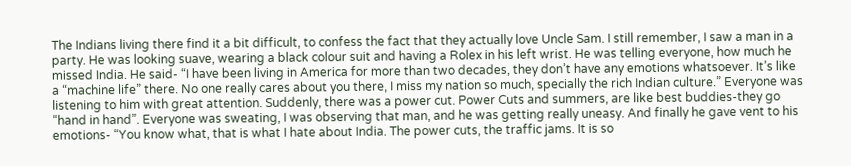The Indians living there find it a bit difficult, to confess the fact that they actually love Uncle Sam. I still remember, I saw a man in a party. He was looking suave, wearing a black colour suit and having a Rolex in his left wrist. He was telling everyone, how much he missed India. He said- “I have been living in America for more than two decades, they don’t have any emotions whatsoever. It’s like a “machine life” there. No one really cares about you there, I miss my nation so much, specially the rich Indian culture.” Everyone was listening to him with great attention. Suddenly, there was a power cut. Power Cuts and summers, are like best buddies-they go “hand in hand”. Everyone was sweating, I was observing that man, and he was getting really uneasy. And finally he gave vent to his emotions- “You know what, that is what I hate about India. The power cuts, the traffic jams. It is so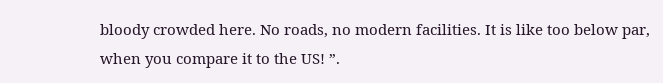bloody crowded here. No roads, no modern facilities. It is like too below par, when you compare it to the US! ”.